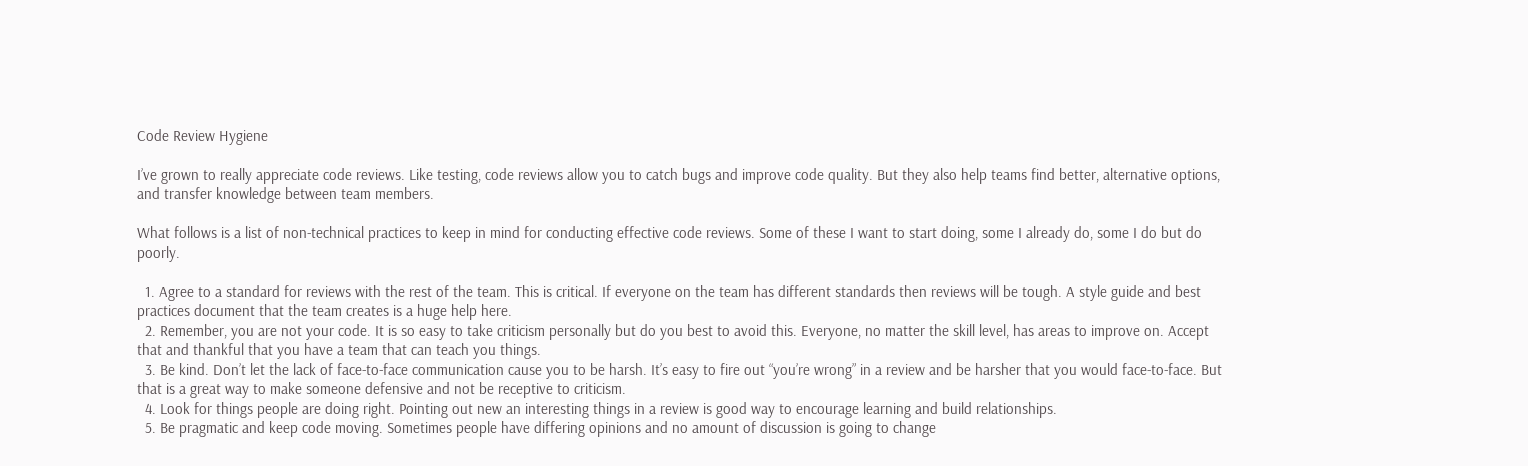Code Review Hygiene

I’ve grown to really appreciate code reviews. Like testing, code reviews allow you to catch bugs and improve code quality. But they also help teams find better, alternative options, and transfer knowledge between team members.

What follows is a list of non-technical practices to keep in mind for conducting effective code reviews. Some of these I want to start doing, some I already do, some I do but do poorly.

  1. Agree to a standard for reviews with the rest of the team. This is critical. If everyone on the team has different standards then reviews will be tough. A style guide and best practices document that the team creates is a huge help here.
  2. Remember, you are not your code. It is so easy to take criticism personally but do you best to avoid this. Everyone, no matter the skill level, has areas to improve on. Accept that and thankful that you have a team that can teach you things.
  3. Be kind. Don’t let the lack of face-to-face communication cause you to be harsh. It’s easy to fire out “you’re wrong” in a review and be harsher that you would face-to-face. But that is a great way to make someone defensive and not be receptive to criticism.
  4. Look for things people are doing right. Pointing out new an interesting things in a review is good way to encourage learning and build relationships.
  5. Be pragmatic and keep code moving. Sometimes people have differing opinions and no amount of discussion is going to change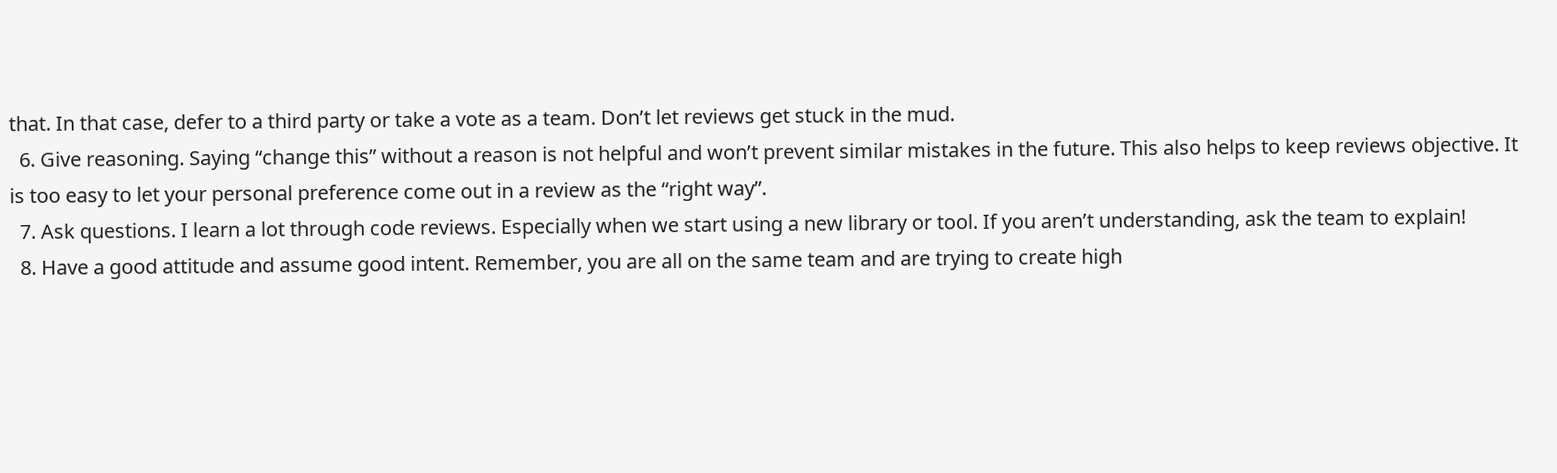that. In that case, defer to a third party or take a vote as a team. Don’t let reviews get stuck in the mud.
  6. Give reasoning. Saying “change this” without a reason is not helpful and won’t prevent similar mistakes in the future. This also helps to keep reviews objective. It is too easy to let your personal preference come out in a review as the “right way”.
  7. Ask questions. I learn a lot through code reviews. Especially when we start using a new library or tool. If you aren’t understanding, ask the team to explain!
  8. Have a good attitude and assume good intent. Remember, you are all on the same team and are trying to create high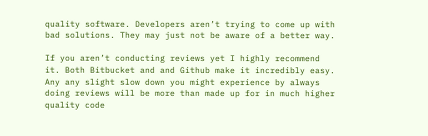quality software. Developers aren’t trying to come up with bad solutions. They may just not be aware of a better way.

If you aren’t conducting reviews yet I highly recommend it. Both Bitbucket and and Github make it incredibly easy. Any any slight slow down you might experience by always doing reviews will be more than made up for in much higher quality code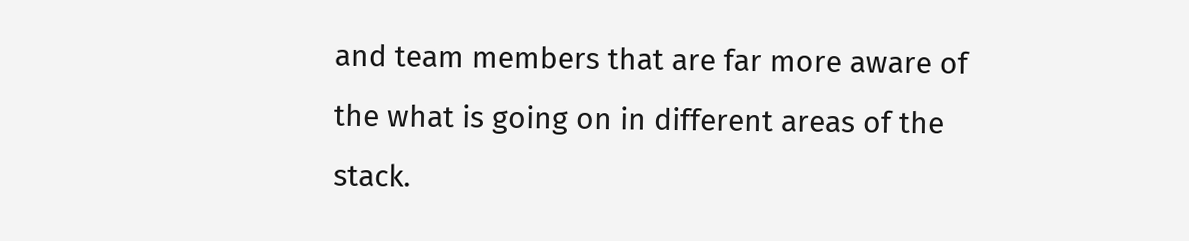and team members that are far more aware of the what is going on in different areas of the stack.